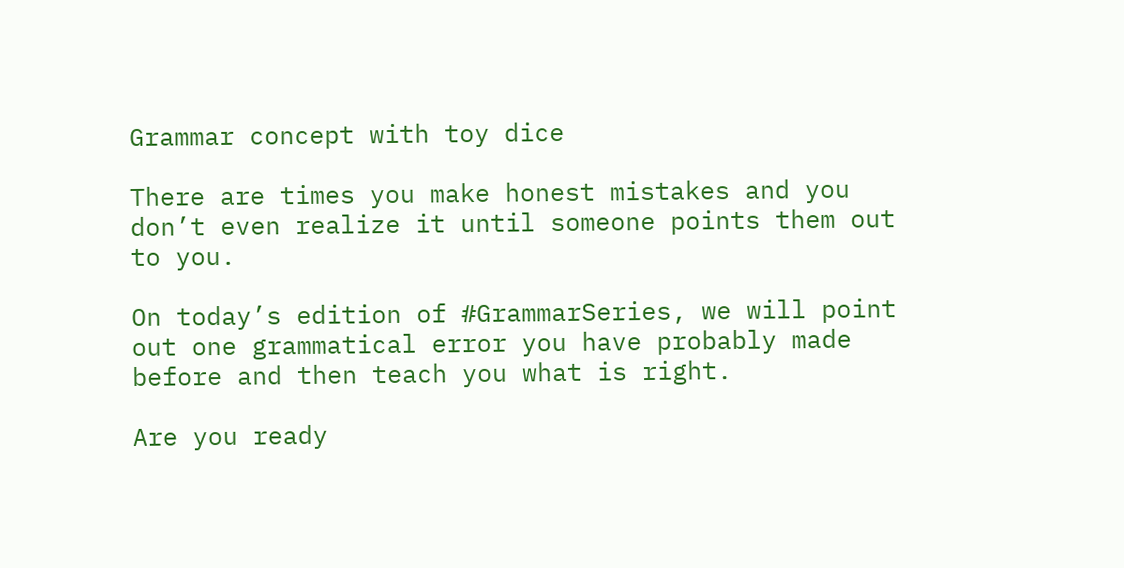Grammar concept with toy dice

There are times you make honest mistakes and you don’t even realize it until someone points them out to you.

On today’s edition of #GrammarSeries, we will point out one grammatical error you have probably made before and then teach you what is right.

Are you ready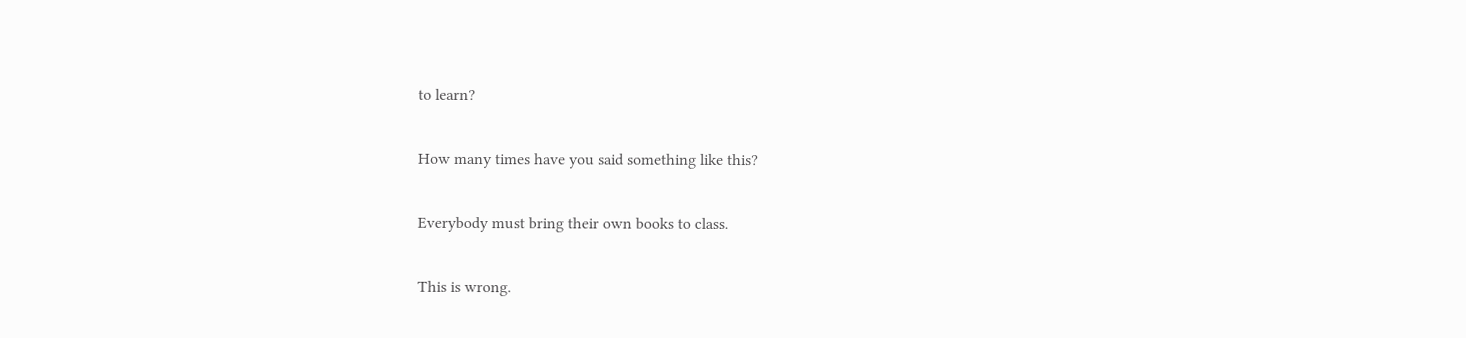to learn?

How many times have you said something like this?

Everybody must bring their own books to class.

This is wrong.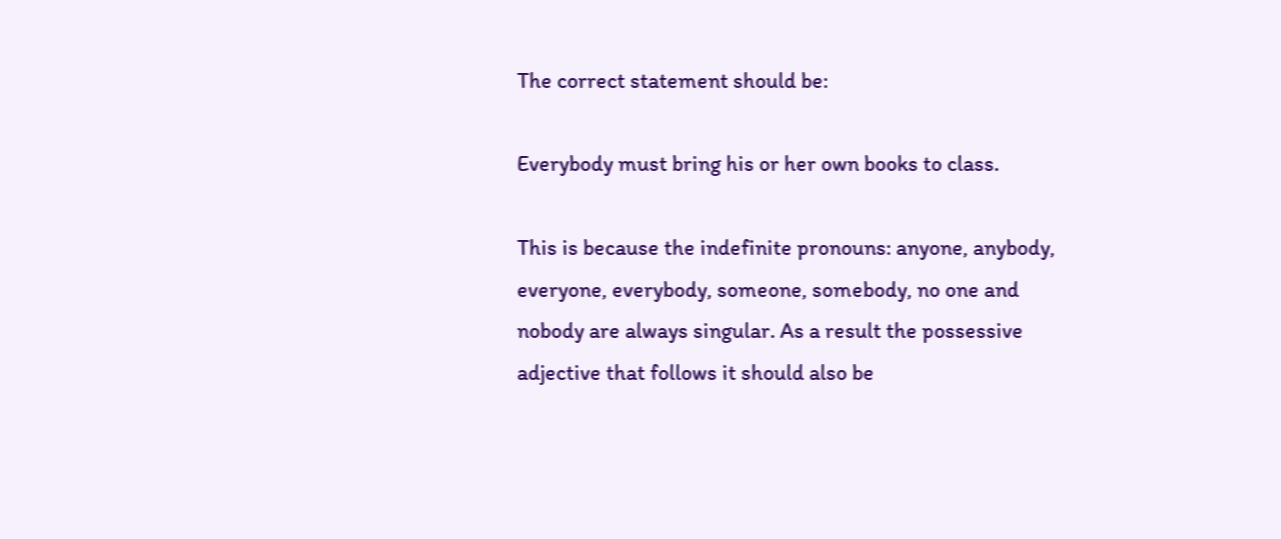The correct statement should be:

Everybody must bring his or her own books to class.

This is because the indefinite pronouns: anyone, anybody, everyone, everybody, someone, somebody, no one and nobody are always singular. As a result the possessive adjective that follows it should also be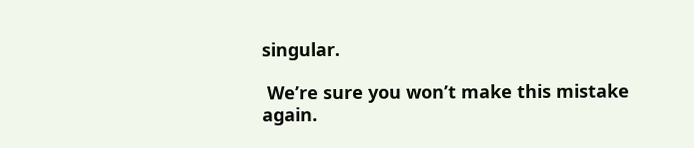singular.

 We’re sure you won’t make this mistake again.